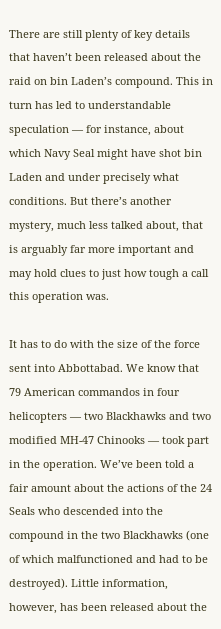There are still plenty of key details that haven’t been released about the raid on bin Laden’s compound. This in turn has led to understandable speculation — for instance, about which Navy Seal might have shot bin Laden and under precisely what conditions. But there’s another mystery, much less talked about, that is arguably far more important and may hold clues to just how tough a call this operation was.

It has to do with the size of the force sent into Abbottabad. We know that 79 American commandos in four helicopters — two Blackhawks and two modified MH-47 Chinooks — took part in the operation. We’ve been told a fair amount about the actions of the 24 Seals who descended into the compound in the two Blackhawks (one of which malfunctioned and had to be destroyed). Little information, however, has been released about the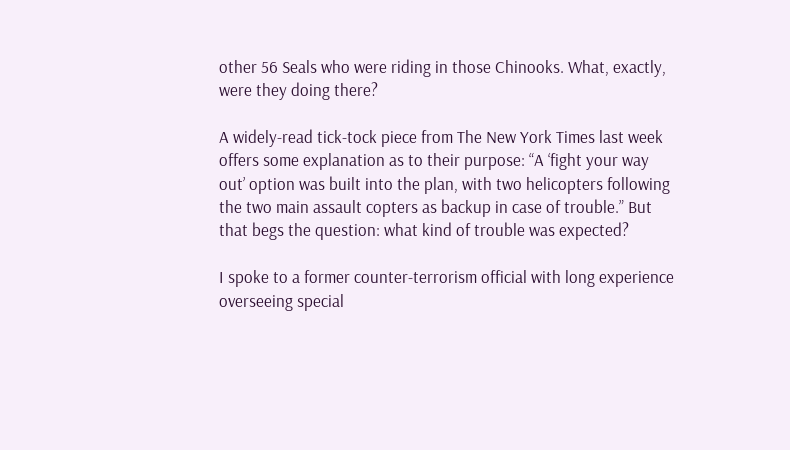other 56 Seals who were riding in those Chinooks. What, exactly, were they doing there?

A widely-read tick-tock piece from The New York Times last week offers some explanation as to their purpose: “A ‘fight your way out’ option was built into the plan, with two helicopters following the two main assault copters as backup in case of trouble.” But that begs the question: what kind of trouble was expected?

I spoke to a former counter-terrorism official with long experience overseeing special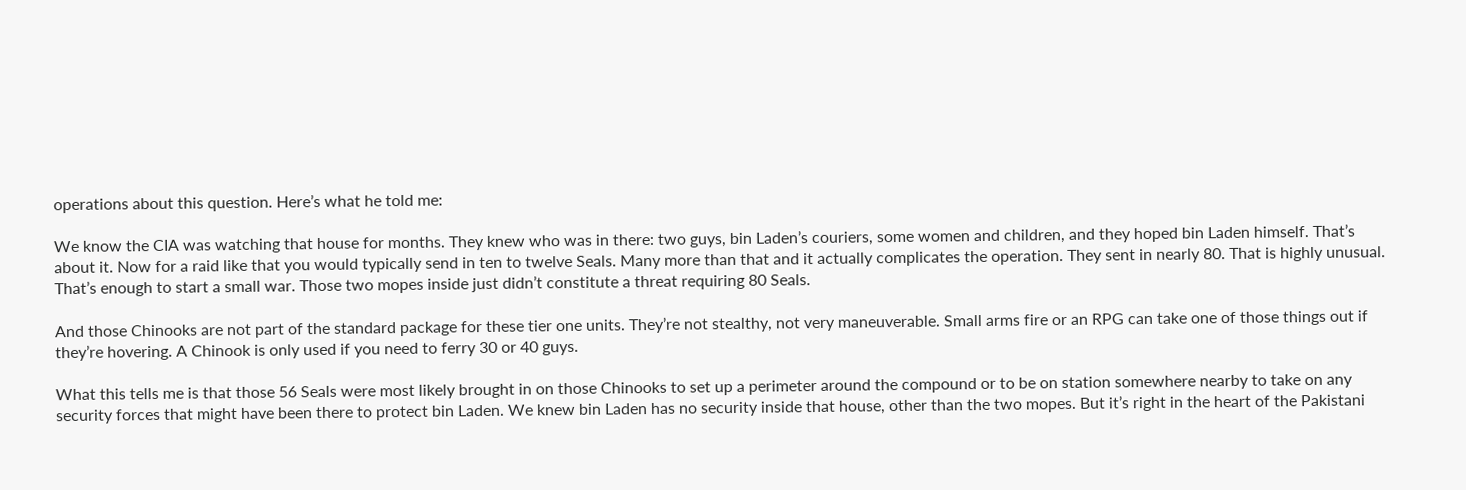operations about this question. Here’s what he told me:

We know the CIA was watching that house for months. They knew who was in there: two guys, bin Laden’s couriers, some women and children, and they hoped bin Laden himself. That’s about it. Now for a raid like that you would typically send in ten to twelve Seals. Many more than that and it actually complicates the operation. They sent in nearly 80. That is highly unusual. That’s enough to start a small war. Those two mopes inside just didn’t constitute a threat requiring 80 Seals.

And those Chinooks are not part of the standard package for these tier one units. They’re not stealthy, not very maneuverable. Small arms fire or an RPG can take one of those things out if they’re hovering. A Chinook is only used if you need to ferry 30 or 40 guys.

What this tells me is that those 56 Seals were most likely brought in on those Chinooks to set up a perimeter around the compound or to be on station somewhere nearby to take on any security forces that might have been there to protect bin Laden. We knew bin Laden has no security inside that house, other than the two mopes. But it’s right in the heart of the Pakistani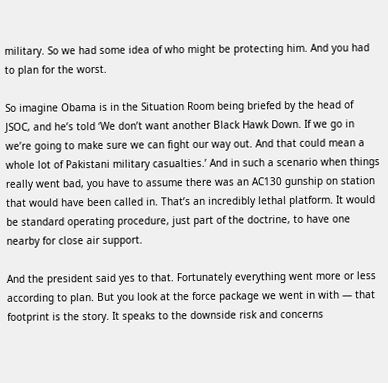military. So we had some idea of who might be protecting him. And you had to plan for the worst.

So imagine Obama is in the Situation Room being briefed by the head of JSOC, and he’s told ‘We don’t want another Black Hawk Down. If we go in we’re going to make sure we can fight our way out. And that could mean a whole lot of Pakistani military casualties.’ And in such a scenario when things really went bad, you have to assume there was an AC130 gunship on station that would have been called in. That’s an incredibly lethal platform. It would be standard operating procedure, just part of the doctrine, to have one nearby for close air support.

And the president said yes to that. Fortunately everything went more or less according to plan. But you look at the force package we went in with — that footprint is the story. It speaks to the downside risk and concerns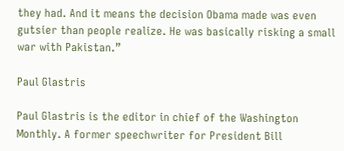they had. And it means the decision Obama made was even gutsier than people realize. He was basically risking a small war with Pakistan.”

Paul Glastris

Paul Glastris is the editor in chief of the Washington Monthly. A former speechwriter for President Bill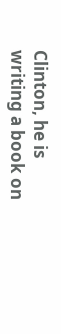Clinton, he is writing a book on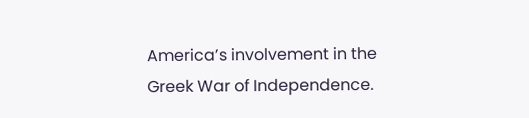America’s involvement in the Greek War of Independence.